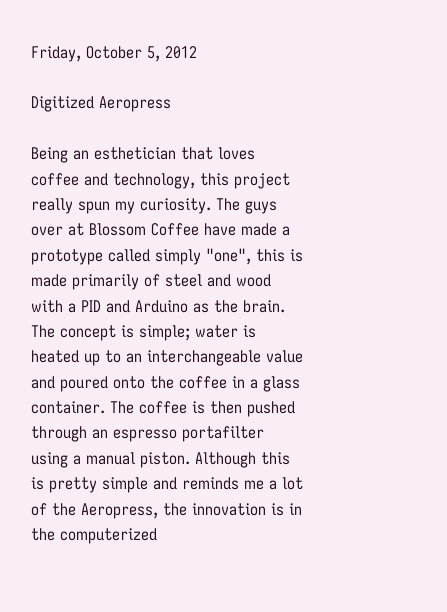Friday, October 5, 2012

Digitized Aeropress

Being an esthetician that loves coffee and technology, this project really spun my curiosity. The guys over at Blossom Coffee have made a prototype called simply "one", this is made primarily of steel and wood with a PID and Arduino as the brain. The concept is simple; water is heated up to an interchangeable value and poured onto the coffee in a glass container. The coffee is then pushed through an espresso portafilter using a manual piston. Although this is pretty simple and reminds me a lot of the Aeropress, the innovation is in the computerized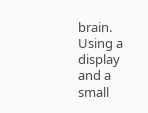brain. Using a display and a small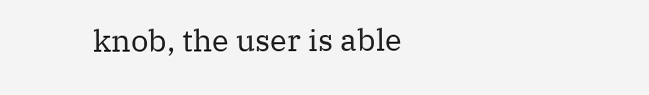knob, the user is able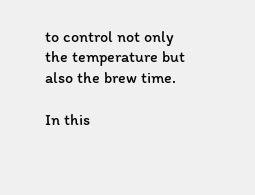to control not only the temperature but also the brew time.

In this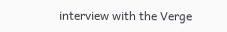interview with the Verge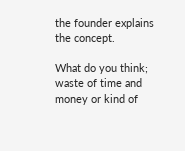the founder explains the concept.

What do you think; waste of time and money or kind of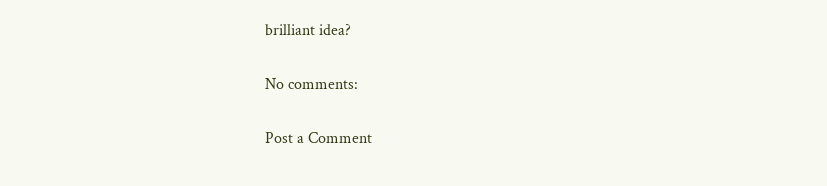brilliant idea?

No comments:

Post a Comment